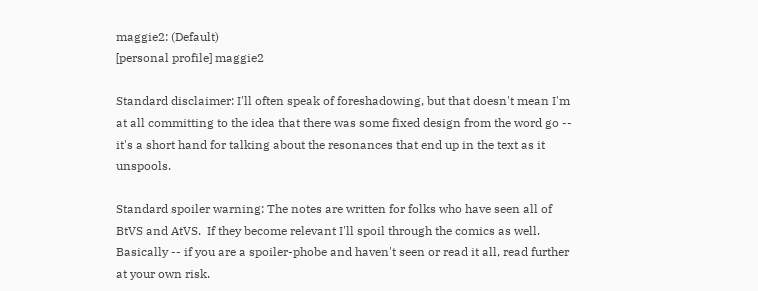maggie2: (Default)
[personal profile] maggie2

Standard disclaimer: I'll often speak of foreshadowing, but that doesn't mean I'm at all committing to the idea that there was some fixed design from the word go -- it's a short hand for talking about the resonances that end up in the text as it unspools.

Standard spoiler warning: The notes are written for folks who have seen all of BtVS and AtVS.  If they become relevant I'll spoil through the comics as well.  Basically -- if you are a spoiler-phobe and haven't seen or read it all, read further at your own risk.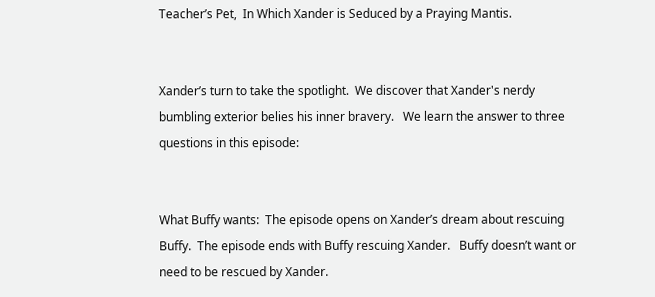Teacher’s Pet,  In Which Xander is Seduced by a Praying Mantis.


Xander’s turn to take the spotlight.  We discover that Xander's nerdy bumbling exterior belies his inner bravery.   We learn the answer to three questions in this episode:


What Buffy wants:  The episode opens on Xander’s dream about rescuing Buffy.  The episode ends with Buffy rescuing Xander.   Buffy doesn’t want or need to be rescued by Xander.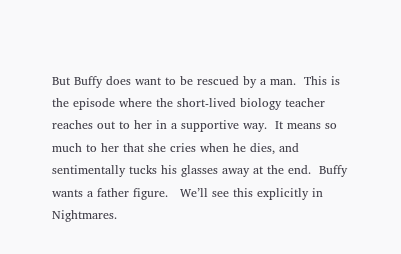But Buffy does want to be rescued by a man.  This is the episode where the short-lived biology teacher reaches out to her in a supportive way.  It means so much to her that she cries when he dies, and sentimentally tucks his glasses away at the end.  Buffy wants a father figure.   We’ll see this explicitly in Nightmares.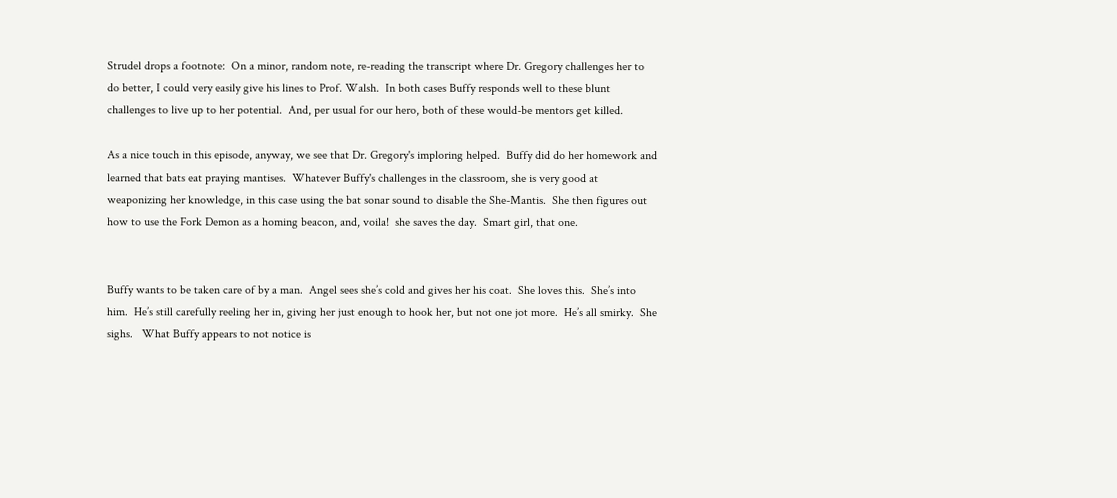Strudel drops a footnote:  On a minor, random note, re-reading the transcript where Dr. Gregory challenges her to do better, I could very easily give his lines to Prof. Walsh.  In both cases Buffy responds well to these blunt challenges to live up to her potential.  And, per usual for our hero, both of these would-be mentors get killed.

As a nice touch in this episode, anyway, we see that Dr. Gregory's imploring helped.  Buffy did do her homework and learned that bats eat praying mantises.  Whatever Buffy's challenges in the classroom, she is very good at weaponizing her knowledge, in this case using the bat sonar sound to disable the She-Mantis.  She then figures out how to use the Fork Demon as a homing beacon, and, voila!  she saves the day.  Smart girl, that one.


Buffy wants to be taken care of by a man.  Angel sees she’s cold and gives her his coat.  She loves this.  She’s into him.  He’s still carefully reeling her in, giving her just enough to hook her, but not one jot more.  He’s all smirky.  She sighs.   What Buffy appears to not notice is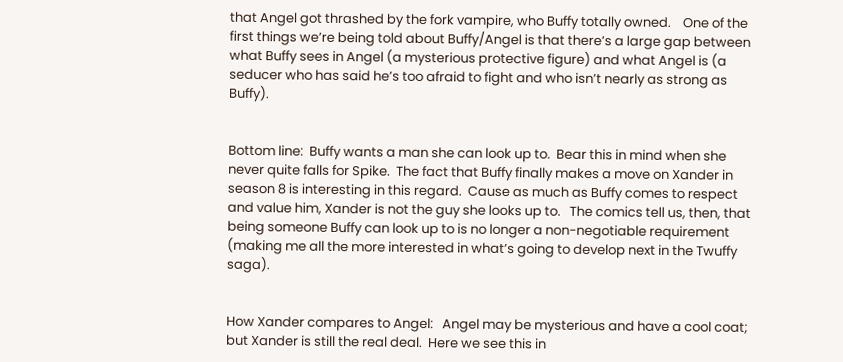that Angel got thrashed by the fork vampire, who Buffy totally owned.    One of the first things we’re being told about Buffy/Angel is that there’s a large gap between what Buffy sees in Angel (a mysterious protective figure) and what Angel is (a seducer who has said he’s too afraid to fight and who isn’t nearly as strong as Buffy).


Bottom line:  Buffy wants a man she can look up to.  Bear this in mind when she never quite falls for Spike.  The fact that Buffy finally makes a move on Xander in season 8 is interesting in this regard.  Cause as much as Buffy comes to respect and value him, Xander is not the guy she looks up to.   The comics tell us, then, that being someone Buffy can look up to is no longer a non-negotiable requirement (making me all the more interested in what’s going to develop next in the Twuffy saga).


How Xander compares to Angel:   Angel may be mysterious and have a cool coat; but Xander is still the real deal.  Here we see this in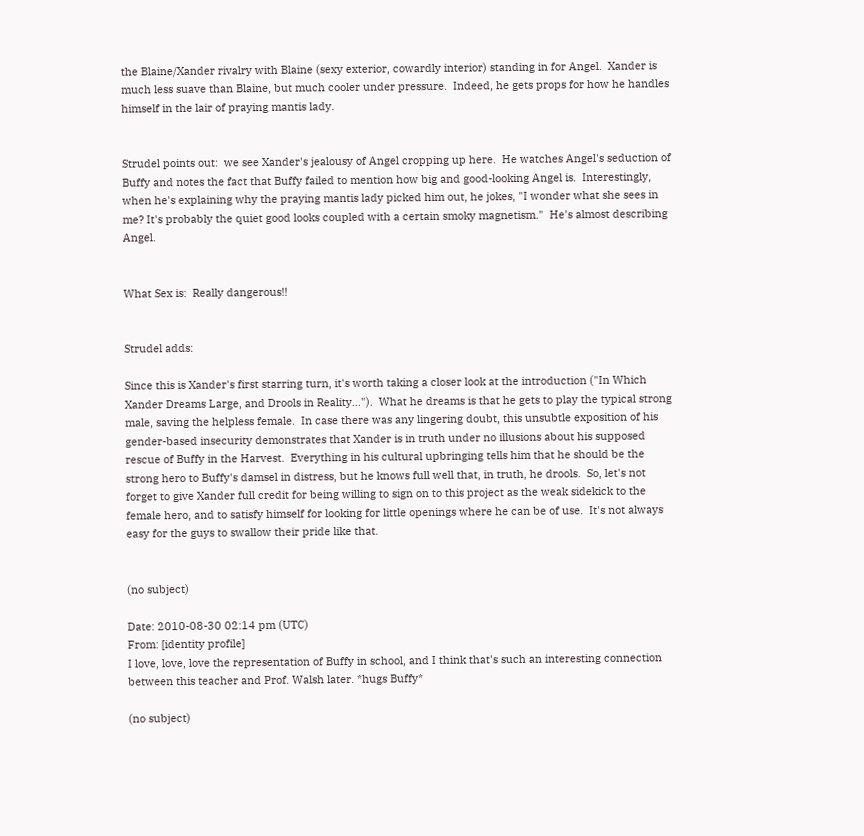the Blaine/Xander rivalry with Blaine (sexy exterior, cowardly interior) standing in for Angel.  Xander is much less suave than Blaine, but much cooler under pressure.  Indeed, he gets props for how he handles himself in the lair of praying mantis lady.


Strudel points out:  we see Xander's jealousy of Angel cropping up here.  He watches Angel's seduction of Buffy and notes the fact that Buffy failed to mention how big and good-looking Angel is.  Interestingly, when he's explaining why the praying mantis lady picked him out, he jokes, "I wonder what she sees in me? It's probably the quiet good looks coupled with a certain smoky magnetism."  He's almost describing Angel.


What Sex is:  Really dangerous!!


Strudel adds:

Since this is Xander's first starring turn, it's worth taking a closer look at the introduction ("In Which Xander Dreams Large, and Drools in Reality...").  What he dreams is that he gets to play the typical strong male, saving the helpless female.  In case there was any lingering doubt, this unsubtle exposition of his gender-based insecurity demonstrates that Xander is in truth under no illusions about his supposed rescue of Buffy in the Harvest.  Everything in his cultural upbringing tells him that he should be the strong hero to Buffy's damsel in distress, but he knows full well that, in truth, he drools.  So, let's not forget to give Xander full credit for being willing to sign on to this project as the weak sidekick to the female hero, and to satisfy himself for looking for little openings where he can be of use.  It's not always easy for the guys to swallow their pride like that.


(no subject)

Date: 2010-08-30 02:14 pm (UTC)
From: [identity profile]
I love, love, love the representation of Buffy in school, and I think that's such an interesting connection between this teacher and Prof. Walsh later. *hugs Buffy*

(no subject)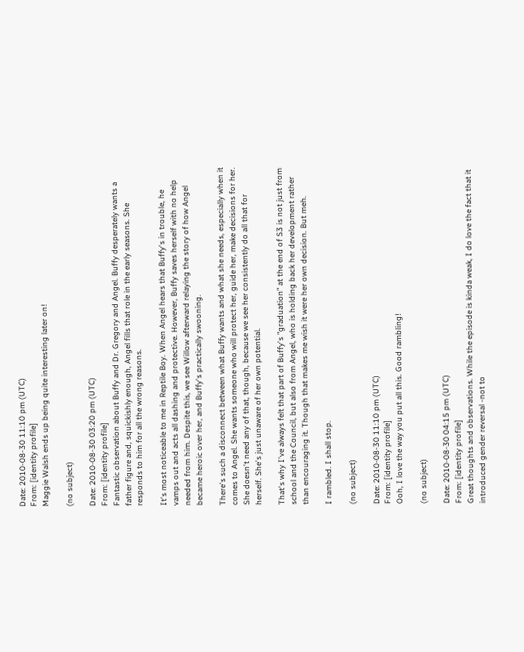Date: 2010-08-30 11:10 pm (UTC)
From: [identity profile]
Maggie Walsh ends up being quite interesting later on!

(no subject)

Date: 2010-08-30 03:20 pm (UTC)
From: [identity profile]
Fantastic observation about Buffy and Dr. Gregory and Angel. Buffy desperately wants a father figure and, squickishly enough, Angel fills that role in the early seasons. She responds to him for all the wrong reasons.

It's most noticeable to me in Reptile Boy. When Angel hears that Buffy's in trouble, he vamps out and acts all dashing and protective. However, Buffy saves herself with no help needed from him. Despite this, we see Willow afterward relaying the story of how Angel became heroic over her, and Buffy's practically swooning.

There's such a disconnect between what Buffy wants and what she needs, especially when it comes to Angel. She wants someone who will protect her, guide her, make decisions for her. She doesn't need any of that, though, because we see her consistently do all that for herself. She's just unaware of her own potential.

That's why I've always felt that part of Buffy's "graduation" at the end of S3 is not just from school and the Council, but also from Angel, who is holding back her development rather than encouraging it. Though that makes me wish it were her own decision. But meh.

I rambled. I shall stop.

(no subject)

Date: 2010-08-30 11:10 pm (UTC)
From: [identity profile]
Ooh, I love the way you put all this. Good rambling!

(no subject)

Date: 2010-08-30 04:15 pm (UTC)
From: [identity profile]
Great thoughts and observations. While the episode is kinda weak, I do love the fact that it introduced gender reversal -not to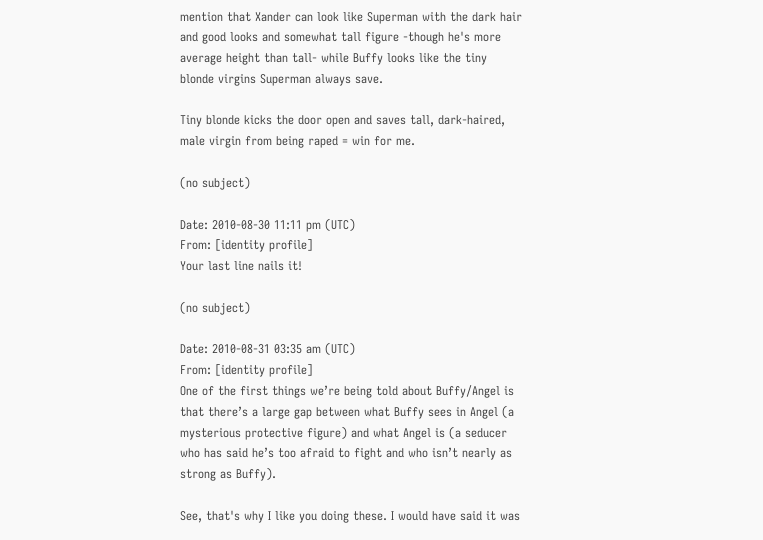mention that Xander can look like Superman with the dark hair and good looks and somewhat tall figure -though he's more average height than tall- while Buffy looks like the tiny blonde virgins Superman always save.

Tiny blonde kicks the door open and saves tall, dark-haired, male virgin from being raped = win for me.

(no subject)

Date: 2010-08-30 11:11 pm (UTC)
From: [identity profile]
Your last line nails it!

(no subject)

Date: 2010-08-31 03:35 am (UTC)
From: [identity profile]
One of the first things we’re being told about Buffy/Angel is that there’s a large gap between what Buffy sees in Angel (a mysterious protective figure) and what Angel is (a seducer who has said he’s too afraid to fight and who isn’t nearly as strong as Buffy).

See, that's why I like you doing these. I would have said it was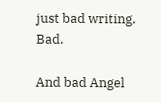just bad writing. Bad.

And bad Angel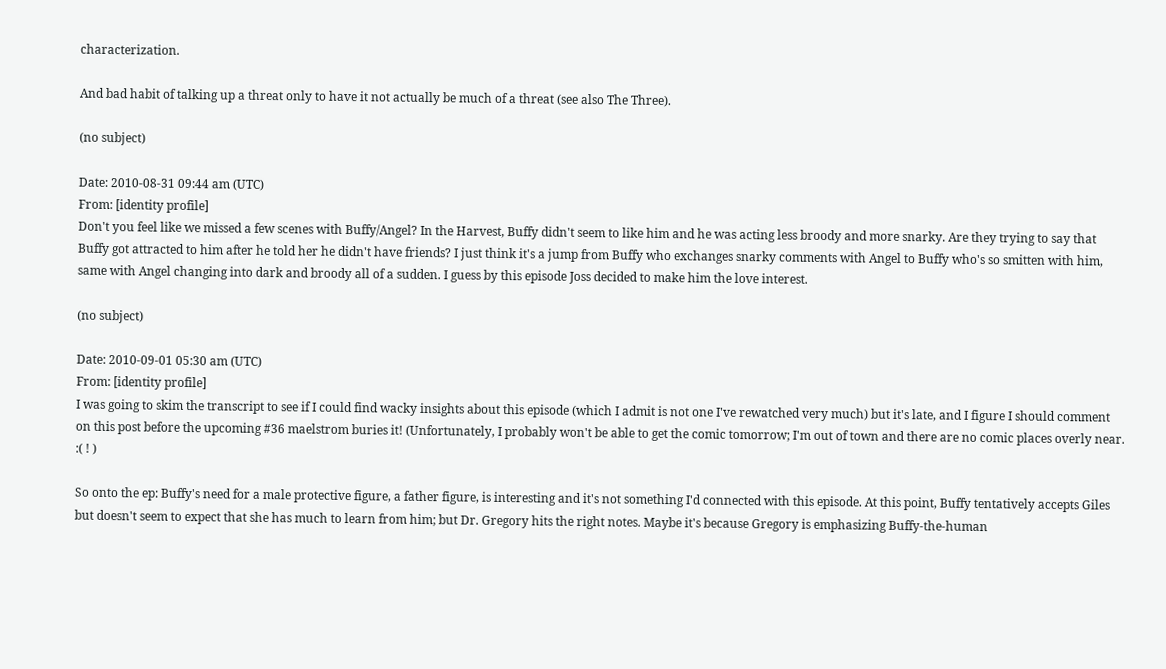characterization.

And bad habit of talking up a threat only to have it not actually be much of a threat (see also The Three).

(no subject)

Date: 2010-08-31 09:44 am (UTC)
From: [identity profile]
Don't you feel like we missed a few scenes with Buffy/Angel? In the Harvest, Buffy didn't seem to like him and he was acting less broody and more snarky. Are they trying to say that Buffy got attracted to him after he told her he didn't have friends? I just think it's a jump from Buffy who exchanges snarky comments with Angel to Buffy who's so smitten with him, same with Angel changing into dark and broody all of a sudden. I guess by this episode Joss decided to make him the love interest.

(no subject)

Date: 2010-09-01 05:30 am (UTC)
From: [identity profile]
I was going to skim the transcript to see if I could find wacky insights about this episode (which I admit is not one I've rewatched very much) but it's late, and I figure I should comment on this post before the upcoming #36 maelstrom buries it! (Unfortunately, I probably won't be able to get the comic tomorrow; I'm out of town and there are no comic places overly near. :( ! )

So onto the ep: Buffy's need for a male protective figure, a father figure, is interesting and it's not something I'd connected with this episode. At this point, Buffy tentatively accepts Giles but doesn't seem to expect that she has much to learn from him; but Dr. Gregory hits the right notes. Maybe it's because Gregory is emphasizing Buffy-the-human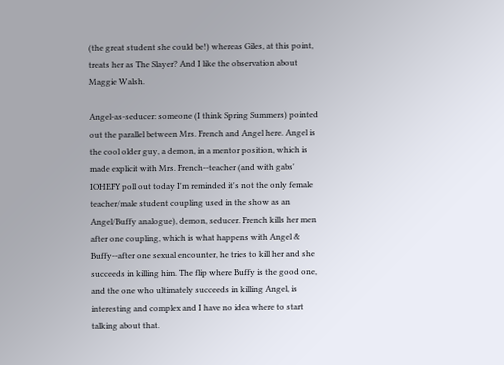(the great student she could be!) whereas Giles, at this point, treats her as The Slayer? And I like the observation about Maggie Walsh.

Angel-as-seducer: someone (I think Spring Summers) pointed out the parallel between Mrs. French and Angel here. Angel is the cool older guy, a demon, in a mentor position, which is made explicit with Mrs. French--teacher (and with gabs' IOHEFY poll out today I'm reminded it's not the only female teacher/male student coupling used in the show as an Angel/Buffy analogue), demon, seducer. French kills her men after one coupling, which is what happens with Angel & Buffy--after one sexual encounter, he tries to kill her and she succeeds in killing him. The flip where Buffy is the good one, and the one who ultimately succeeds in killing Angel, is interesting and complex and I have no idea where to start talking about that.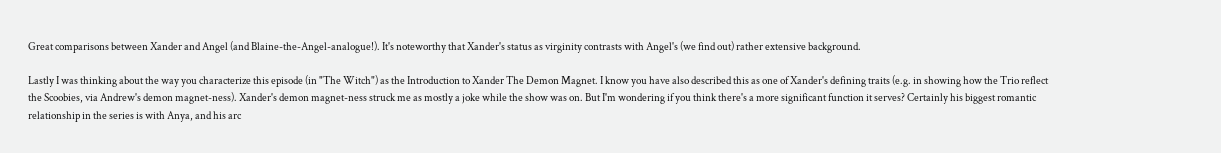Great comparisons between Xander and Angel (and Blaine-the-Angel-analogue!). It's noteworthy that Xander's status as virginity contrasts with Angel's (we find out) rather extensive background.

Lastly I was thinking about the way you characterize this episode (in "The Witch") as the Introduction to Xander The Demon Magnet. I know you have also described this as one of Xander's defining traits (e.g. in showing how the Trio reflect the Scoobies, via Andrew's demon magnet-ness). Xander's demon magnet-ness struck me as mostly a joke while the show was on. But I'm wondering if you think there's a more significant function it serves? Certainly his biggest romantic relationship in the series is with Anya, and his arc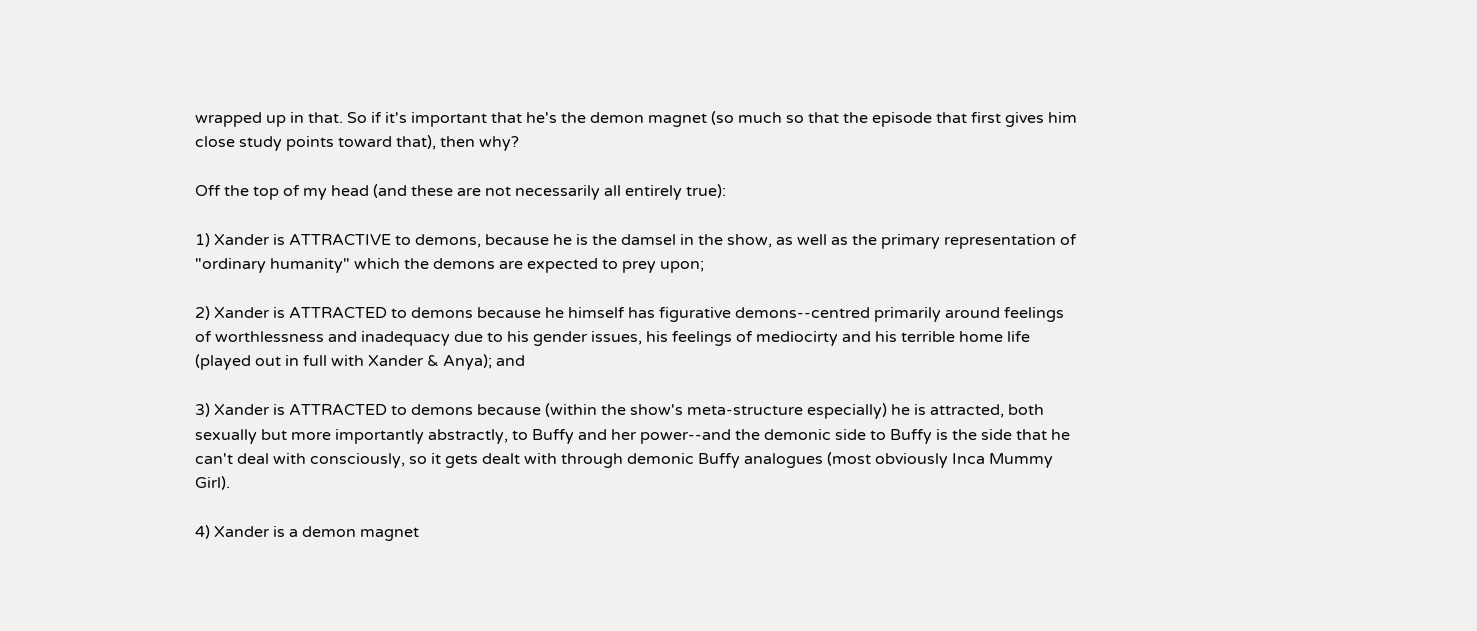wrapped up in that. So if it's important that he's the demon magnet (so much so that the episode that first gives him close study points toward that), then why?

Off the top of my head (and these are not necessarily all entirely true):

1) Xander is ATTRACTIVE to demons, because he is the damsel in the show, as well as the primary representation of "ordinary humanity" which the demons are expected to prey upon;

2) Xander is ATTRACTED to demons because he himself has figurative demons--centred primarily around feelings of worthlessness and inadequacy due to his gender issues, his feelings of mediocirty and his terrible home life (played out in full with Xander & Anya); and

3) Xander is ATTRACTED to demons because (within the show's meta-structure especially) he is attracted, both sexually but more importantly abstractly, to Buffy and her power--and the demonic side to Buffy is the side that he can't deal with consciously, so it gets dealt with through demonic Buffy analogues (most obviously Inca Mummy Girl).

4) Xander is a demon magnet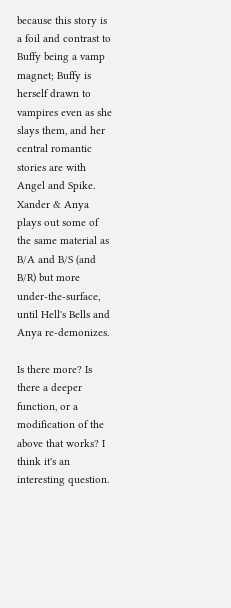because this story is a foil and contrast to Buffy being a vamp magnet; Buffy is herself drawn to vampires even as she slays them, and her central romantic stories are with Angel and Spike. Xander & Anya plays out some of the same material as B/A and B/S (and B/R) but more under-the-surface, until Hell's Bells and Anya re-demonizes.

Is there more? Is there a deeper function, or a modification of the above that works? I think it's an interesting question.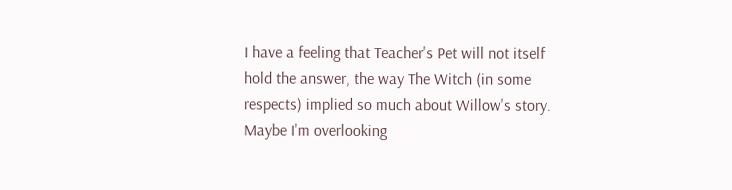I have a feeling that Teacher's Pet will not itself hold the answer, the way The Witch (in some respects) implied so much about Willow's story. Maybe I'm overlooking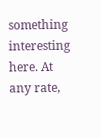something interesting here. At any rate,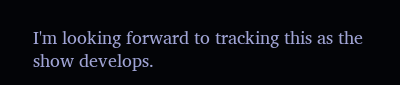I'm looking forward to tracking this as the show develops.